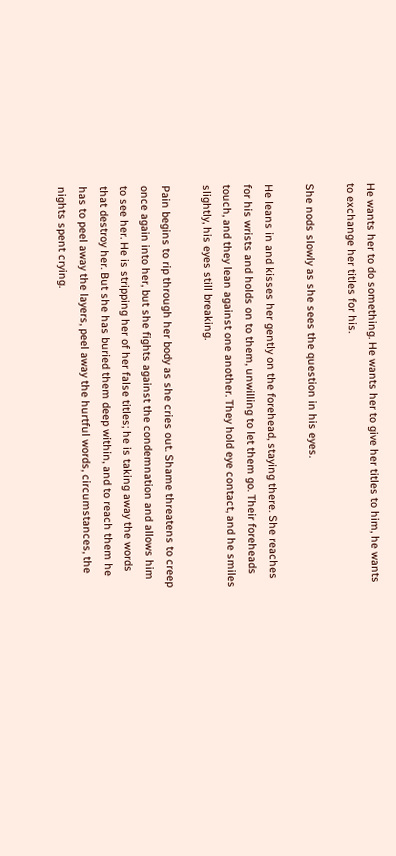He wants her to do something. He wants her to give her titles to him, he wants to exchange her titles for his.

She nods slowly as she sees the question in his eyes.

He leans in and kisses her gently on the forehead, staying there. She reaches for his wrists and holds on to them, unwilling to let them go. Their foreheads touch, and they lean against one another. They hold eye contact, and he smiles slightly, his eyes still breaking.

Pain begins to rip through her body as she cries out. Shame threatens to creep once again into her, but she fights against the condemnation and allows him to see her. He is stripping her of her false titles; he is taking away the words that destroy her. But she has buried them deep within, and to reach them he has to peel away the layers, peel away the hurtful words, circumstances, the nights spent crying.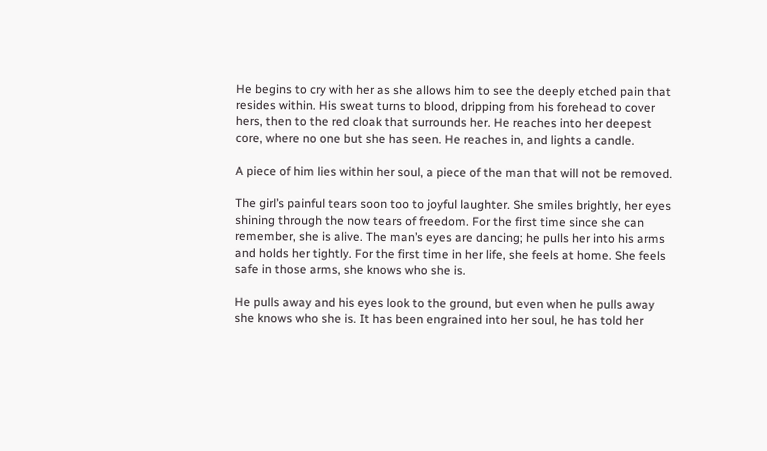He begins to cry with her as she allows him to see the deeply etched pain that resides within. His sweat turns to blood, dripping from his forehead to cover hers, then to the red cloak that surrounds her. He reaches into her deepest core, where no one but she has seen. He reaches in, and lights a candle.

A piece of him lies within her soul, a piece of the man that will not be removed.

The girl’s painful tears soon too to joyful laughter. She smiles brightly, her eyes shining through the now tears of freedom. For the first time since she can remember, she is alive. The man’s eyes are dancing; he pulls her into his arms and holds her tightly. For the first time in her life, she feels at home. She feels safe in those arms, she knows who she is.

He pulls away and his eyes look to the ground, but even when he pulls away she knows who she is. It has been engrained into her soul, he has told her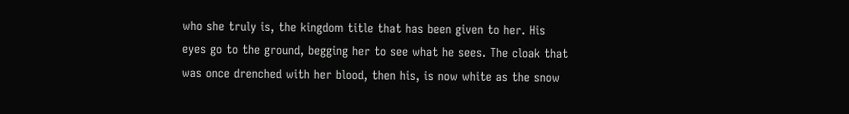who she truly is, the kingdom title that has been given to her. His eyes go to the ground, begging her to see what he sees. The cloak that was once drenched with her blood, then his, is now white as the snow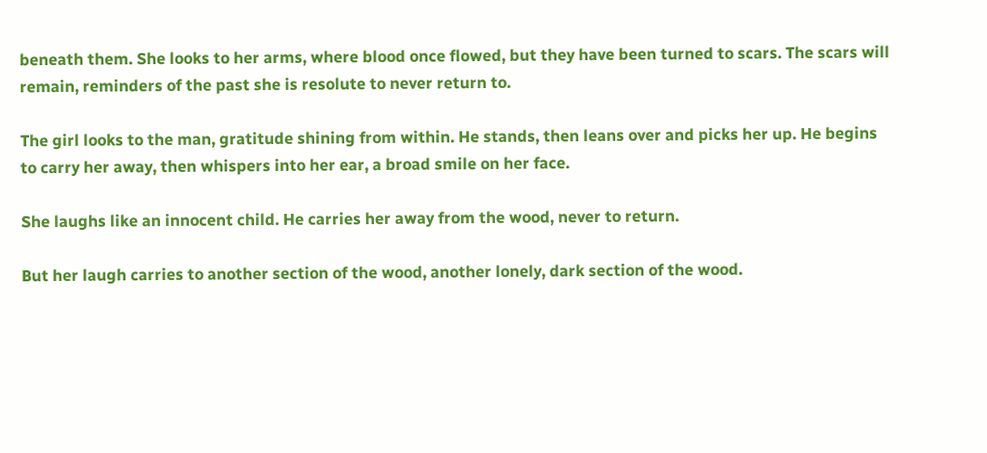beneath them. She looks to her arms, where blood once flowed, but they have been turned to scars. The scars will remain, reminders of the past she is resolute to never return to.

The girl looks to the man, gratitude shining from within. He stands, then leans over and picks her up. He begins to carry her away, then whispers into her ear, a broad smile on her face.

She laughs like an innocent child. He carries her away from the wood, never to return.

But her laugh carries to another section of the wood, another lonely, dark section of the wood.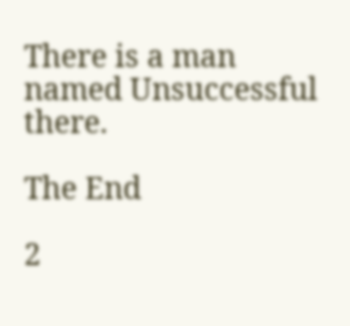There is a man named Unsuccessful there.

The End

2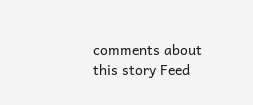comments about this story Feed